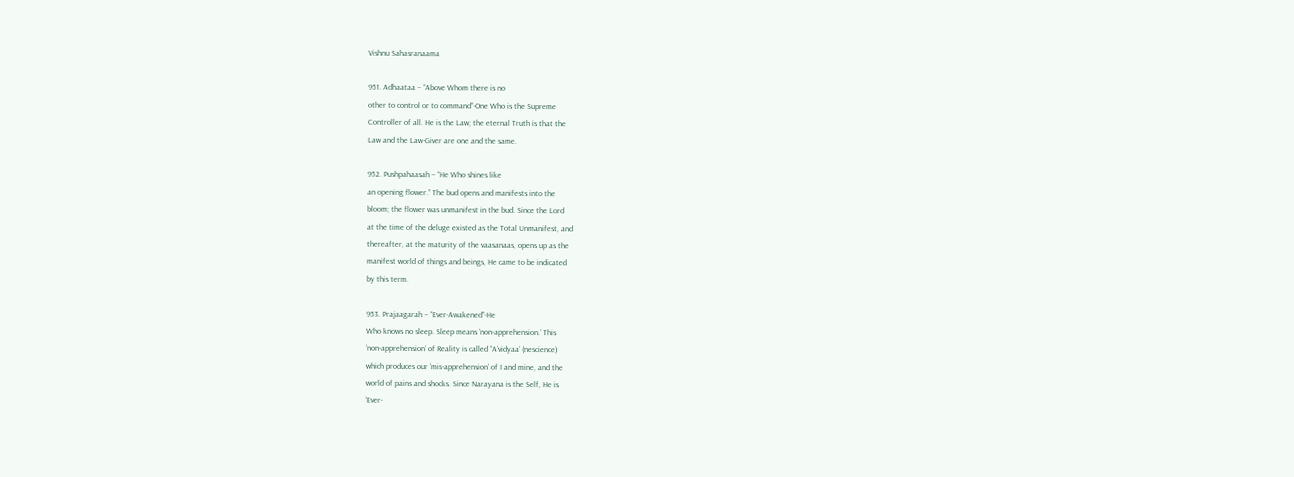Vishnu Sahasranaama

951. Adhaataa – “Above Whom there is no
other to control or to command”-One Who is the Supreme
Controller of all. He is the Law; the eternal Truth is that the
Law and the Law-Giver are one and the same.

952. Pushpahaasah – “He Who shines like
an opening flower.” The bud opens and manifests into the
bloom; the flower was unmanifest in the bud. Since the Lord
at the time of the deluge existed as the Total Unmanifest, and
thereafter, at the maturity of the vaasanaas, opens up as the
manifest world of things and beings, He came to be indicated
by this term.

953. Prajaagarah – “Ever-Awakened”-He
Who knows no sleep. Sleep means ‘non-apprehension.’ This
‘non-apprehension’ of Reality is called ”A’vidyaa’ (nescience)
which produces our ‘mis-apprehension’ of I and mine, and the
world of pains and shocks. Since Narayana is the Self, He is
‘Ever-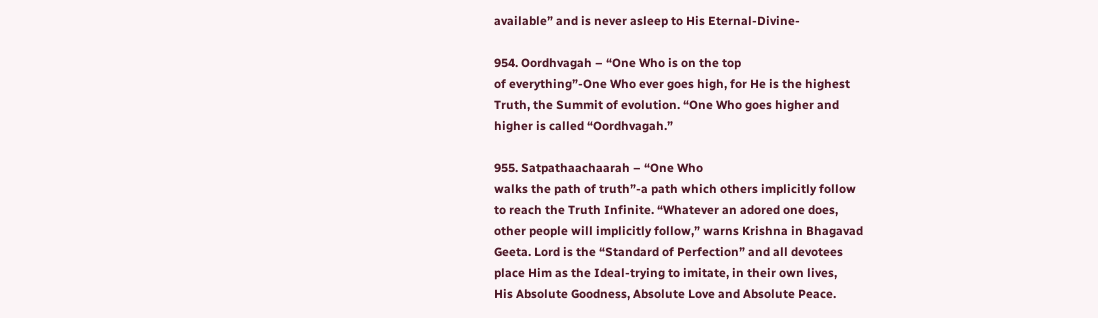available” and is never asleep to His Eternal-Divine-

954. Oordhvagah – “One Who is on the top
of everything”-One Who ever goes high, for He is the highest
Truth, the Summit of evolution. “One Who goes higher and
higher is called “Oordhvagah.”

955. Satpathaachaarah – “One Who
walks the path of truth”-a path which others implicitly follow
to reach the Truth Infinite. “Whatever an adored one does,
other people will implicitly follow,” warns Krishna in Bhagavad
Geeta. Lord is the “Standard of Perfection” and all devotees
place Him as the Ideal-trying to imitate, in their own lives,
His Absolute Goodness, Absolute Love and Absolute Peace.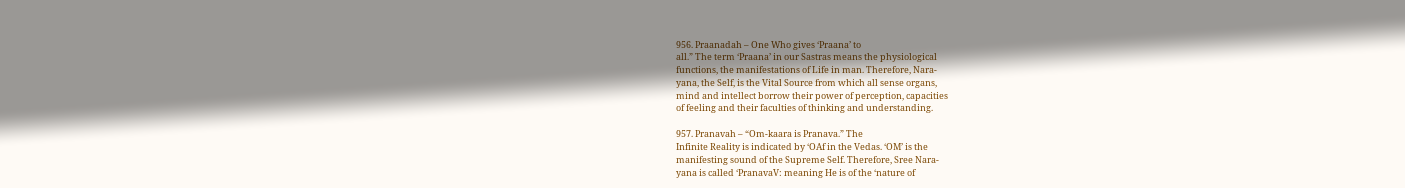956. Praanadah – One Who gives ‘Praana’ to
all.” The term ‘Praana’ in our Sastras means the physiological
functions, the manifestations of Life in man. Therefore, Nara-
yana, the Self, is the Vital Source from which all sense organs,
mind and intellect borrow their power of perception, capacities
of feeling and their faculties of thinking and understanding.

957. Pranavah – “Om-kaara is Pranava.” The
Infinite Reality is indicated by ‘OAf in the Vedas. ‘OM’ is the
manifesting sound of the Supreme Self. Therefore, Sree Nara-
yana is called ‘PranavaV: meaning He is of the ‘nature of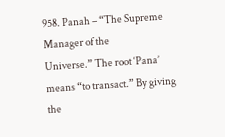958. Panah – “The Supreme Manager of the
Universe.” The root ‘Pana’ means “to transact.” By giving the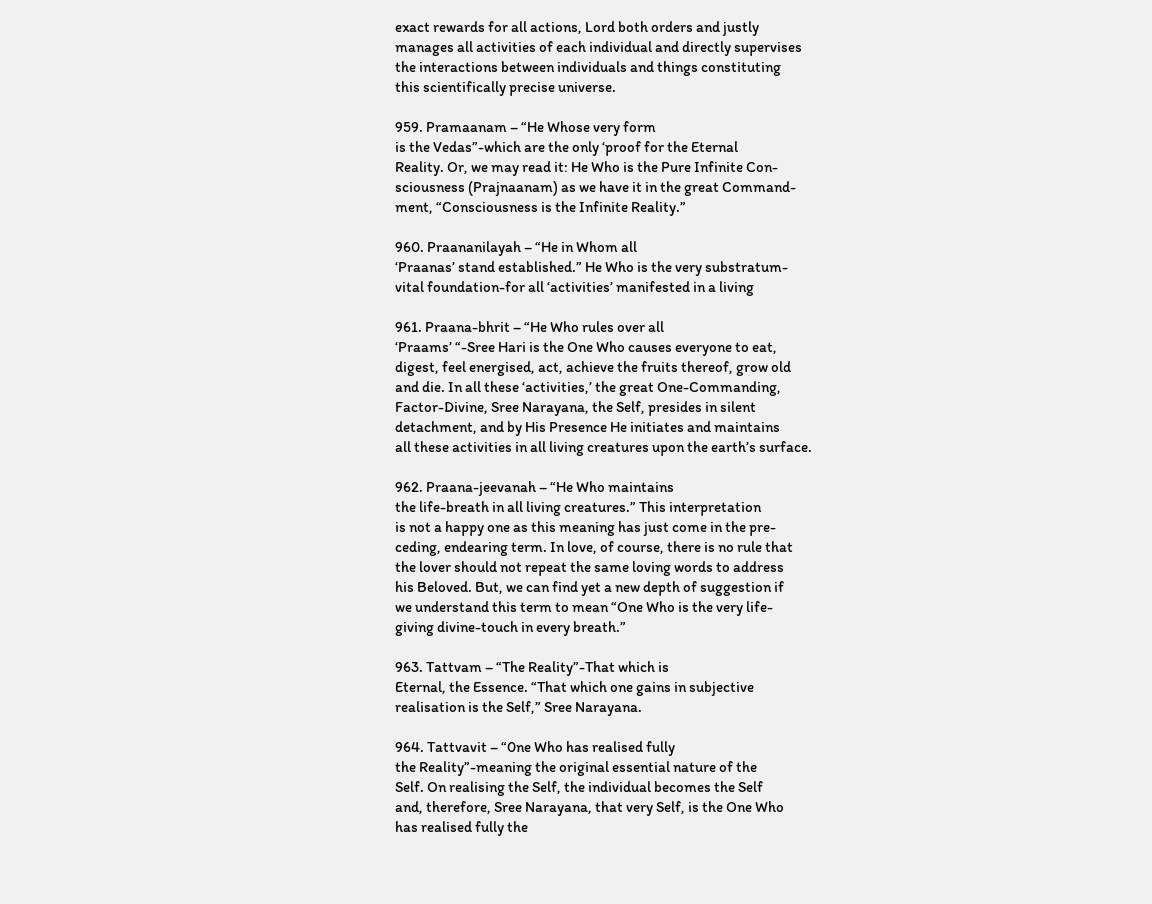exact rewards for all actions, Lord both orders and justly
manages all activities of each individual and directly supervises
the interactions between individuals and things constituting
this scientifically precise universe.

959. Pramaanam – “He Whose very form
is the Vedas”-which are the only ‘proof for the Eternal
Reality. Or, we may read it: He Who is the Pure Infinite Con-
sciousness (Prajnaanam) as we have it in the great Command-
ment, “Consciousness is the Infinite Reality.”

960. Praananilayah – “He in Whom all
‘Praanas’ stand established.” He Who is the very substratum-
vital foundation-for all ‘activities’ manifested in a living

961. Praana-bhrit – “He Who rules over all
‘Praams’ “-Sree Hari is the One Who causes everyone to eat,
digest, feel energised, act, achieve the fruits thereof, grow old
and die. In all these ‘activities,’ the great One-Commanding,
Factor-Divine, Sree Narayana, the Self, presides in silent
detachment, and by His Presence He initiates and maintains
all these activities in all living creatures upon the earth’s surface.

962. Praana-jeevanah – “He Who maintains
the life-breath in all living creatures.” This interpretation
is not a happy one as this meaning has just come in the pre-
ceding, endearing term. In love, of course, there is no rule that
the lover should not repeat the same loving words to address
his Beloved. But, we can find yet a new depth of suggestion if
we understand this term to mean “One Who is the very life-
giving divine-touch in every breath.”

963. Tattvam – “The Reality”-That which is
Eternal, the Essence. “That which one gains in subjective
realisation is the Self,” Sree Narayana.

964. Tattvavit – “0ne Who has realised fully
the Reality”-meaning the original essential nature of the
Self. On realising the Self, the individual becomes the Self
and, therefore, Sree Narayana, that very Self, is the One Who
has realised fully the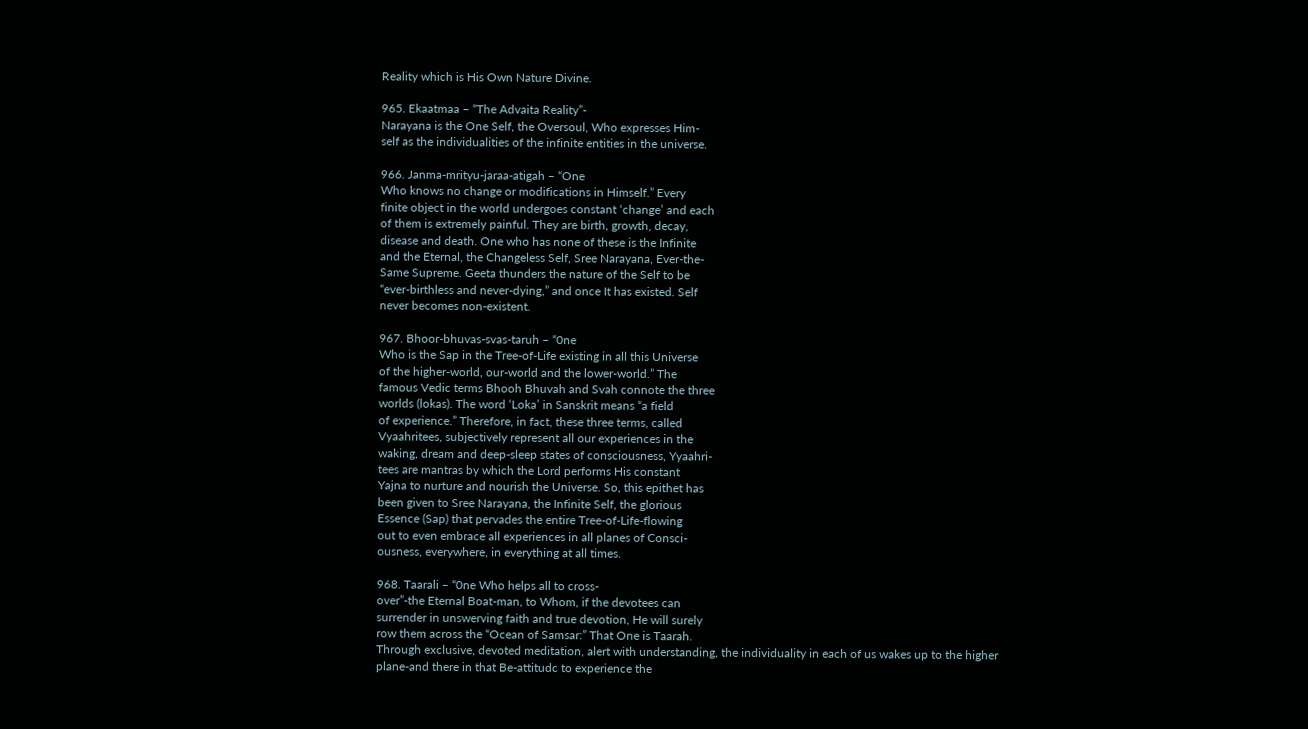Reality which is His Own Nature Divine.

965. Ekaatmaa – “The Advaita Reality”-
Narayana is the One Self, the Oversoul, Who expresses Him-
self as the individualities of the infinite entities in the universe.

966. Janma-mrityu-jaraa-atigah – “One
Who knows no change or modifications in Himself.” Every
finite object in the world undergoes constant ‘change’ and each
of them is extremely painful. They are birth, growth, decay,
disease and death. One who has none of these is the Infinite
and the Eternal, the Changeless Self, Sree Narayana, Ever-the-
Same Supreme. Geeta thunders the nature of the Self to be
“ever-birthless and never-dying,” and once It has existed. Self
never becomes non-existent.

967. Bhoor-bhuvas-svas-taruh – “0ne
Who is the Sap in the Tree-of-Life existing in all this Universe
of the higher-world, our-world and the lower-world.” The
famous Vedic terms Bhooh Bhuvah and Svah connote the three
worlds (lokas). The word ‘Loka’ in Sanskrit means “a field
of experience.” Therefore, in fact, these three terms, called
Vyaahritees, subjectively represent all our experiences in the
waking, dream and deep-sleep states of consciousness, Yyaahri-
tees are mantras by which the Lord performs His constant
Yajna to nurture and nourish the Universe. So, this epithet has
been given to Sree Narayana, the Infinite Self, the glorious
Essence (Sap) that pervades the entire Tree-of-Life-flowing
out to even embrace all experiences in all planes of Consci-
ousness, everywhere, in everything at all times.

968. Taarali – “0ne Who helps all to cross-
over”-the Eternal Boat-man, to Whom, if the devotees can
surrender in unswerving faith and true devotion, He will surely
row them across the “Ocean of Samsar:” That One is Taarah.
Through exclusive, devoted meditation, alert with understanding, the individuality in each of us wakes up to the higher
plane-and there in that Be-attitudc to experience the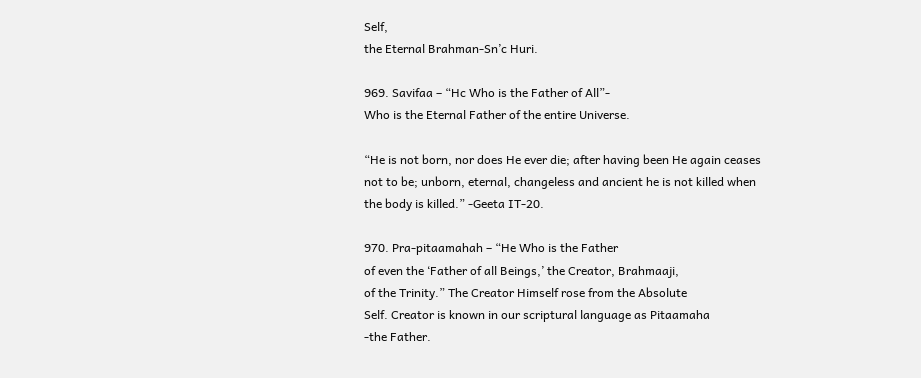Self,
the Eternal Brahman-Sn’c Huri.

969. Savifaa – “Hc Who is the Father of All”-
Who is the Eternal Father of the entire Universe.

“He is not born, nor does He ever die; after having been He again ceases
not to be; unborn, eternal, changeless and ancient he is not killed when
the body is killed.” -Geeta IT-20.

970. Pra-pitaamahah – “He Who is the Father
of even the ‘Father of all Beings,’ the Creator, Brahmaaji,
of the Trinity.” The Creator Himself rose from the Absolute
Self. Creator is known in our scriptural language as Pitaamaha
-the Father.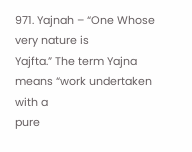971. Yajnah – “One Whose very nature is
Yajfta.” The term Yajna means “work undertaken with a
pure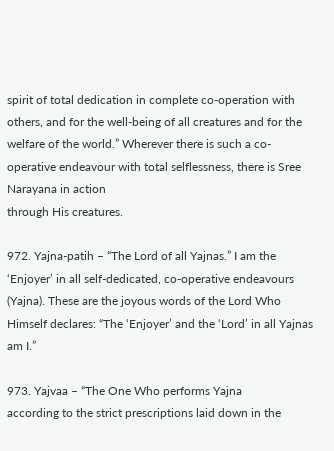spirit of total dedication in complete co-operation with
others, and for the well-being of all creatures and for the welfare of the world.” Wherever there is such a co-operative endeavour with total selflessness, there is Sree Narayana in action
through His creatures.

972. Yajna-patih – “The Lord of all Yajnas.” I am the ‘Enjoyer’ in all self-dedicated, co-operative endeavours (Yajna). These are the joyous words of the Lord Who Himself declares: “The ‘Enjoyer’ and the ‘Lord’ in all Yajnas
am I.”

973. Yajvaa – “The One Who performs Yajna
according to the strict prescriptions laid down in the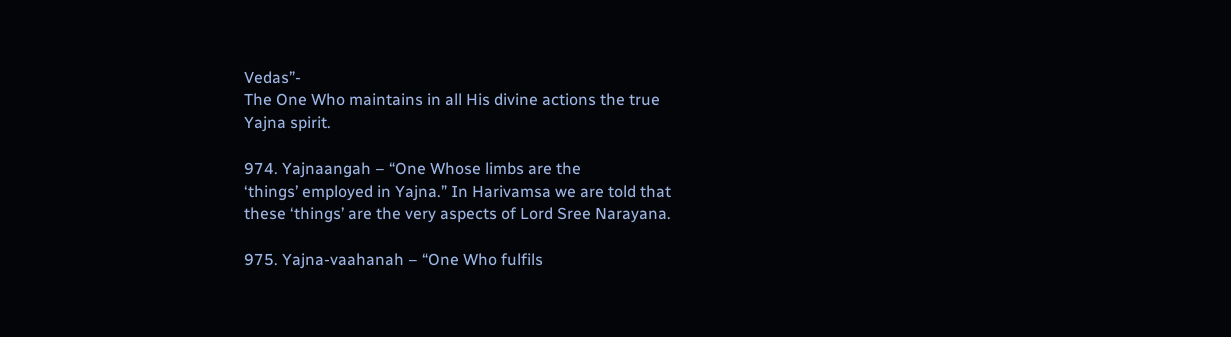Vedas”-
The One Who maintains in all His divine actions the true
Yajna spirit.

974. Yajnaangah – “One Whose limbs are the
‘things’ employed in Yajna.” In Harivamsa we are told that
these ‘things’ are the very aspects of Lord Sree Narayana.

975. Yajna-vaahanah – “One Who fulfils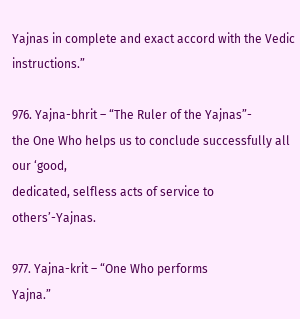Yajnas in complete and exact accord with the Vedic instructions.”

976. Yajna-bhrit – “The Ruler of the Yajnas”-
the One Who helps us to conclude successfully all our ‘good,
dedicated, selfless acts of service to others’-Yajnas.

977. Yajna-krit – “One Who performs
Yajna.”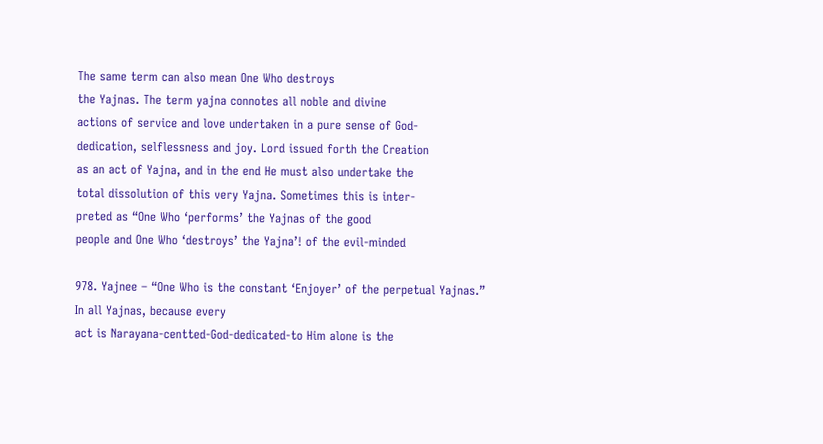The same term can also mean One Who destroys
the Yajnas. The term yajna connotes all noble and divine
actions of service and love undertaken in a pure sense of God-
dedication, selflessness and joy. Lord issued forth the Creation
as an act of Yajna, and in the end He must also undertake the
total dissolution of this very Yajna. Sometimes this is inter-
preted as “One Who ‘performs’ the Yajnas of the good
people and One Who ‘destroys’ the Yajna’! of the evil-minded

978. Yajnee – “One Who is the constant ‘Enjoyer’ of the perpetual Yajnas.” In all Yajnas, because every
act is Narayana-centted-God-dedicated-to Him alone is the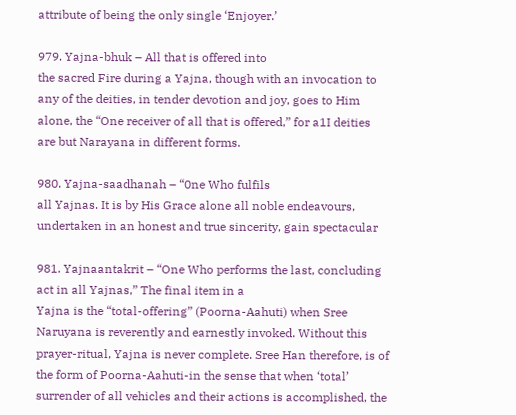attribute of being the only single ‘Enjoyer.’

979. Yajna-bhuk – All that is offered into
the sacred Fire during a Yajna, though with an invocation to
any of the deities, in tender devotion and joy, goes to Him
alone, the “One receiver of all that is offered,” for a1I deities
are but Narayana in different forms.

980. Yajna-saadhanah – “0ne Who fulfils
all Yajnas. It is by His Grace alone all noble endeavours,
undertaken in an honest and true sincerity, gain spectacular

981. Yajnaantakrit – “One Who performs the last, concluding act in all Yajnas,” The final item in a
Yajna is the “total-offering” (Poorna-Aahuti) when Sree
Naruyana is reverently and earnestly invoked. Without this
prayer-ritual, Yajna is never complete. Sree Han therefore, is of the form of Poorna-Aahuti-in the sense that when ‘total’
surrender of all vehicles and their actions is accomplished, the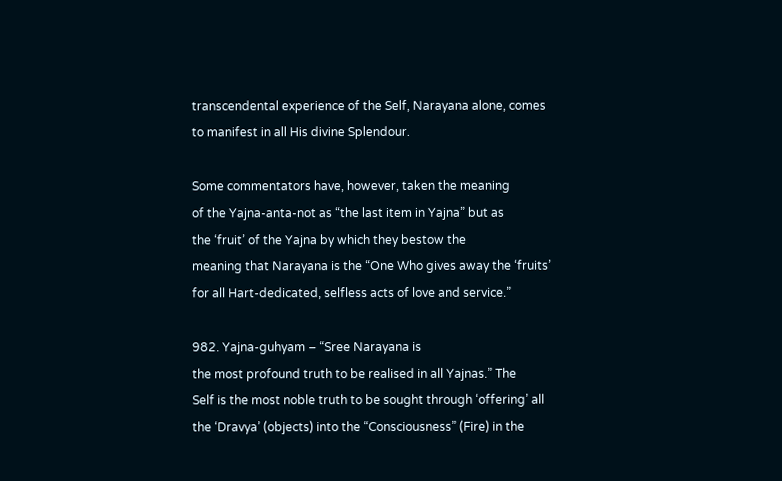transcendental experience of the Self, Narayana alone, comes
to manifest in all His divine Splendour.

Some commentators have, however, taken the meaning
of the Yajna-anta-not as “the last item in Yajna” but as
the ‘fruit’ of the Yajna by which they bestow the
meaning that Narayana is the “One Who gives away the ‘fruits’
for all Hart-dedicated, selfless acts of love and service.”

982. Yajna-guhyam – “Sree Narayana is
the most profound truth to be realised in all Yajnas.” The
Self is the most noble truth to be sought through ‘offering’ all
the ‘Dravya’ (objects) into the “Consciousness” (Fire) in the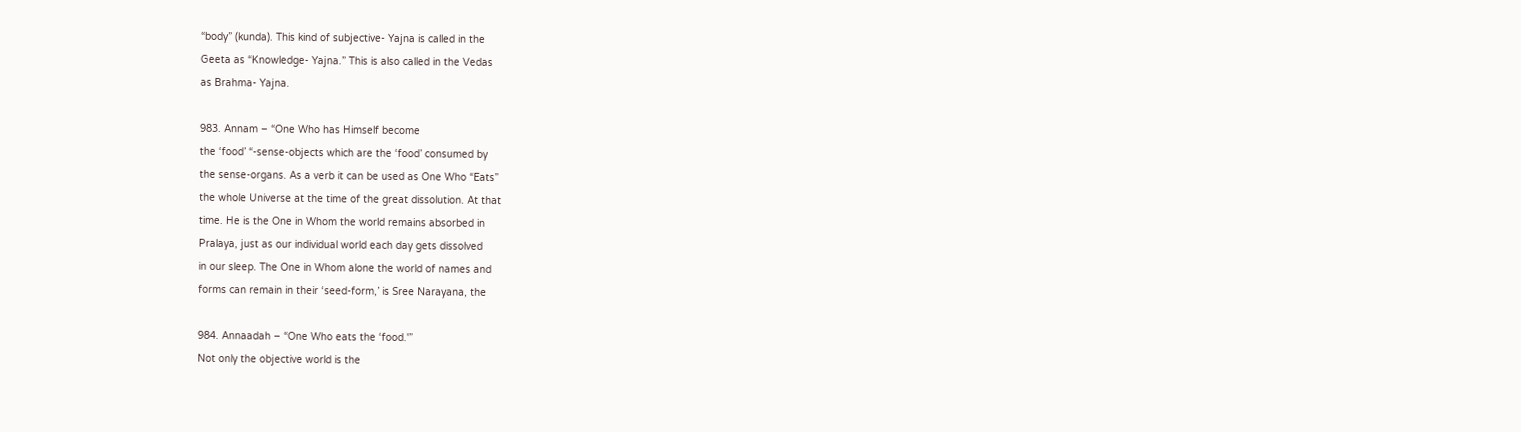“body” (kunda). This kind of subjective- Yajna is called in the
Geeta as “Knowledge- Yajna.” This is also called in the Vedas
as Brahma- Yajna.

983. Annam – “One Who has Himself become
the ‘food’ “-sense-objects which are the ‘food’ consumed by
the sense-organs. As a verb it can be used as One Who “Eats”
the whole Universe at the time of the great dissolution. At that
time. He is the One in Whom the world remains absorbed in
Pralaya, just as our individual world each day gets dissolved
in our sleep. The One in Whom alone the world of names and
forms can remain in their ‘seed-form,’ is Sree Narayana, the

984. Annaadah – “One Who eats the ‘food.'”
Not only the objective world is the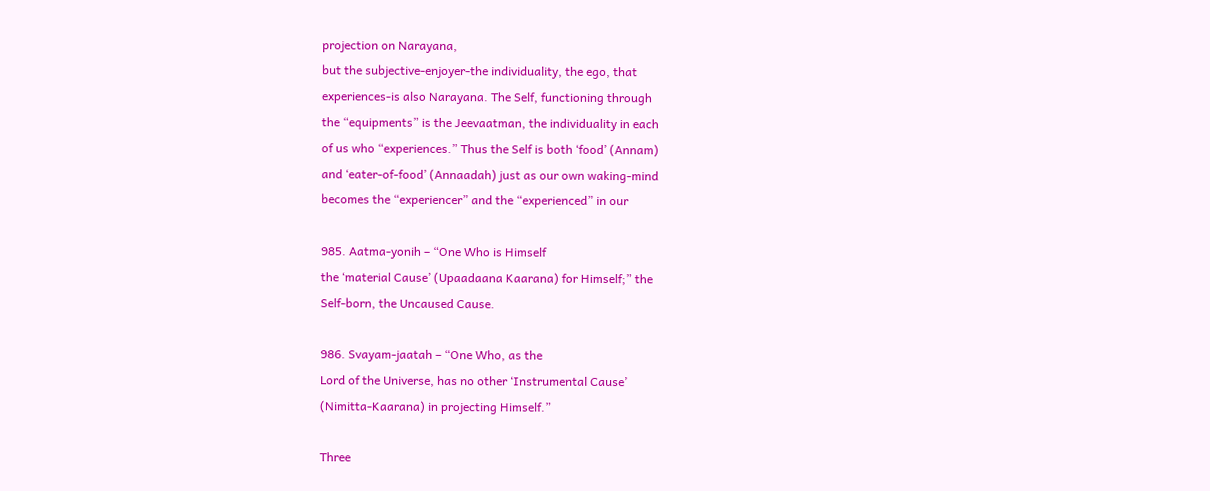projection on Narayana,
but the subjective-enjoyer-the individuality, the ego, that
experiences-is also Narayana. The Self, functioning through
the “equipments” is the Jeevaatman, the individuality in each
of us who “experiences.” Thus the Self is both ‘food’ (Annam)
and ‘eater-of-food’ (Annaadah) just as our own waking-mind
becomes the “experiencer” and the “experienced” in our

985. Aatma-yonih – “One Who is Himself
the ‘material Cause’ (Upaadaana Kaarana) for Himself;” the
Self-born, the Uncaused Cause.

986. Svayam-jaatah – “One Who, as the
Lord of the Universe, has no other ‘Instrumental Cause’
(Nimitta-Kaarana) in projecting Himself.”

Three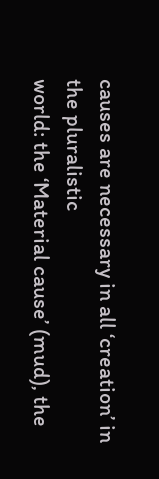causes are necessary in all ‘creation’ in the pluralistic
world: the ‘Material cause’ (mud), the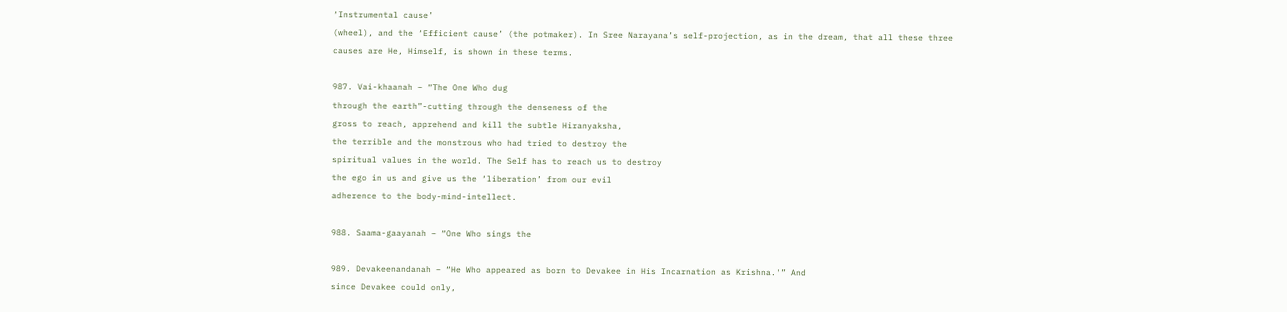‘Instrumental cause’
(wheel), and the ‘Efficient cause’ (the potmaker). In Sree Narayana’s self-projection, as in the dream, that all these three
causes are He, Himself, is shown in these terms.

987. Vai-khaanah – “The One Who dug
through the earth”-cutting through the denseness of the
gross to reach, apprehend and kill the subtle Hiranyaksha,
the terrible and the monstrous who had tried to destroy the
spiritual values in the world. The Self has to reach us to destroy
the ego in us and give us the ‘liberation’ from our evil
adherence to the body-mind-intellect.

988. Saama-gaayanah – “One Who sings the

989. Devakeenandanah – “He Who appeared as born to Devakee in His Incarnation as Krishna.'” And
since Devakee could only,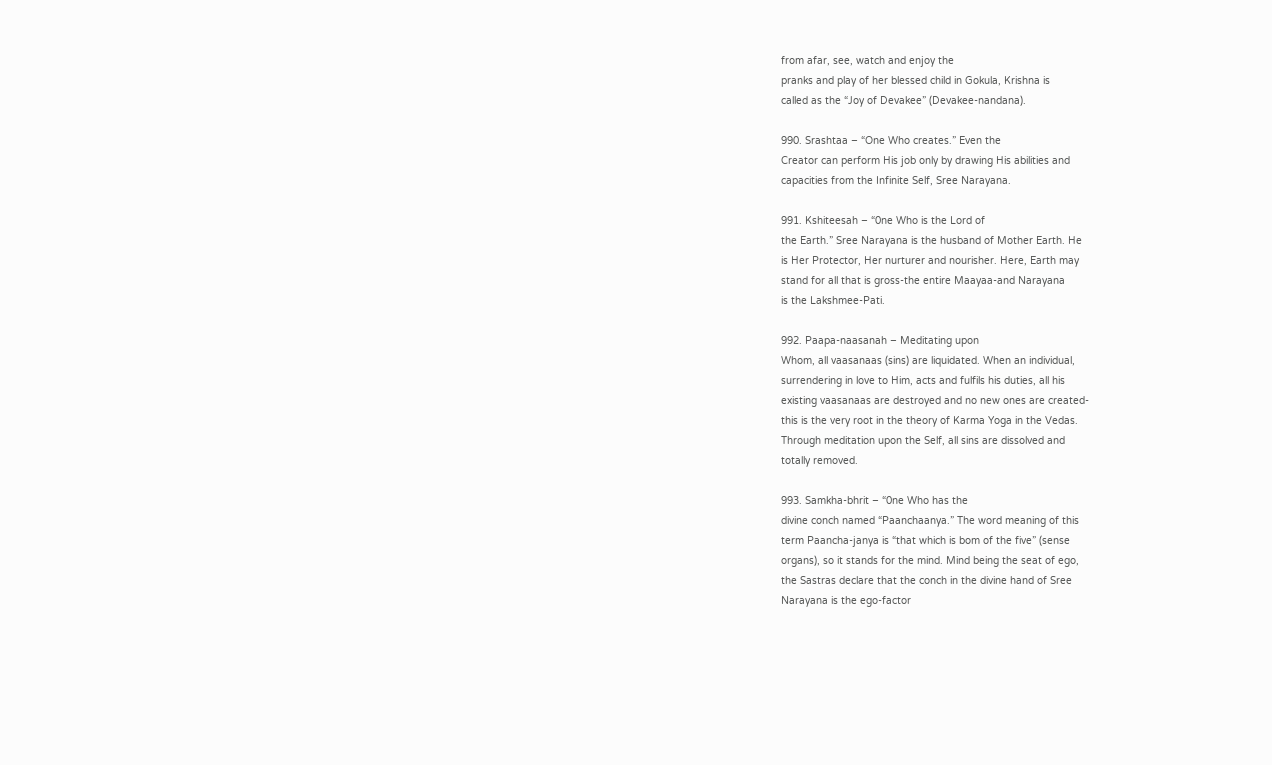from afar, see, watch and enjoy the
pranks and play of her blessed child in Gokula, Krishna is
called as the “Joy of Devakee” (Devakee-nandana).

990. Srashtaa – “One Who creates.” Even the
Creator can perform His job only by drawing His abilities and
capacities from the Infinite Self, Sree Narayana.

991. Kshiteesah – “0ne Who is the Lord of
the Earth.” Sree Narayana is the husband of Mother Earth. He
is Her Protector, Her nurturer and nourisher. Here, Earth may
stand for all that is gross-the entire Maayaa-and Narayana
is the Lakshmee-Pati.

992. Paapa-naasanah – Meditating upon
Whom, all vaasanaas (sins) are liquidated. When an individual,
surrendering in love to Him, acts and fulfils his duties, all his
existing vaasanaas are destroyed and no new ones are created-
this is the very root in the theory of Karma Yoga in the Vedas.
Through meditation upon the Self, all sins are dissolved and
totally removed.

993. Samkha-bhrit – “0ne Who has the
divine conch named “Paanchaanya.” The word meaning of this
term Paancha-janya is “that which is bom of the five” (sense
organs), so it stands for the mind. Mind being the seat of ego,
the Sastras declare that the conch in the divine hand of Sree
Narayana is the ego-factor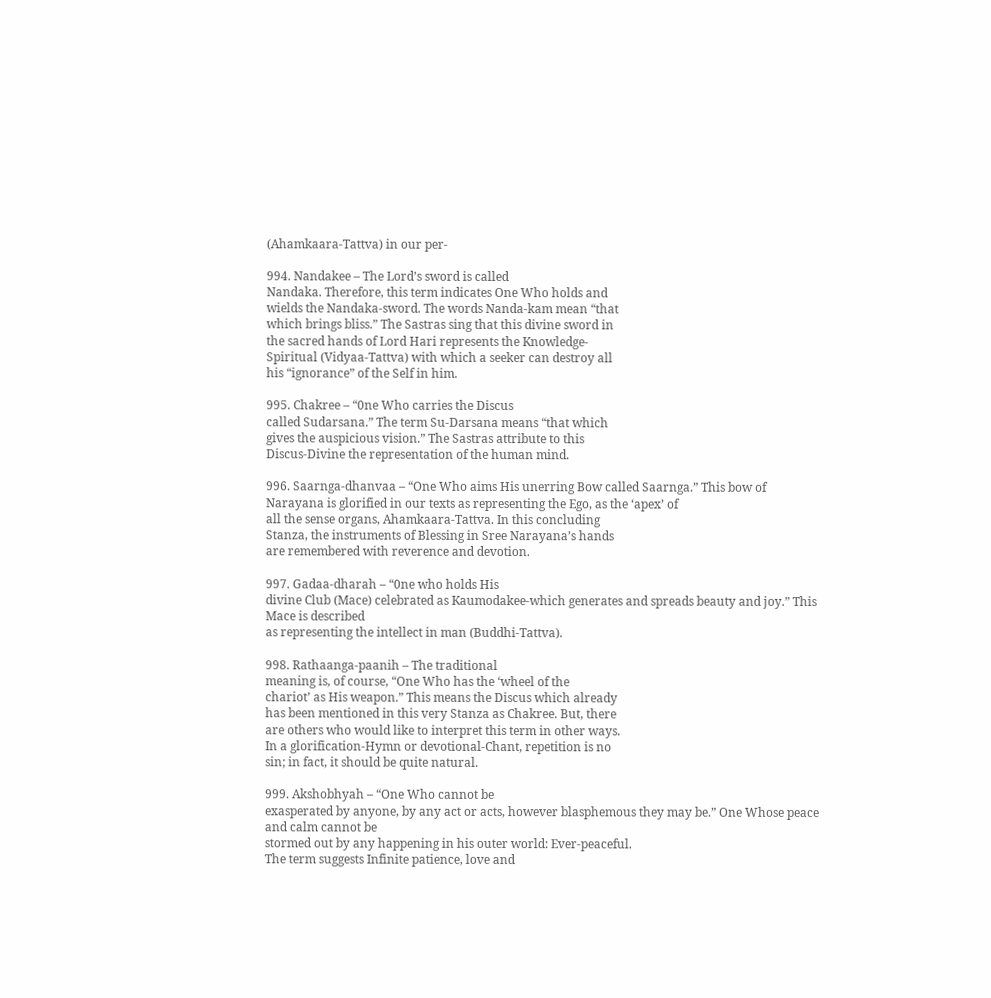(Ahamkaara-Tattva) in our per-

994. Nandakee – The Lord’s sword is called
Nandaka. Therefore, this term indicates One Who holds and
wields the Nandaka-sword. The words Nanda-kam mean “that
which brings bliss.” The Sastras sing that this divine sword in
the sacred hands of Lord Hari represents the Knowledge-
Spiritual (Vidyaa-Tattva) with which a seeker can destroy all
his “ignorance” of the Self in him.

995. Chakree – “0ne Who carries the Discus
called Sudarsana.” The term Su-Darsana means “that which
gives the auspicious vision.” The Sastras attribute to this
Discus-Divine the representation of the human mind.

996. Saarnga-dhanvaa – “One Who aims His unerring Bow called Saarnga.” This bow of Narayana is glorified in our texts as representing the Ego, as the ‘apex’ of
all the sense organs, Ahamkaara-Tattva. In this concluding
Stanza, the instruments of Blessing in Sree Narayana’s hands
are remembered with reverence and devotion.

997. Gadaa-dharah – “0ne who holds His
divine Club (Mace) celebrated as Kaumodakee-which generates and spreads beauty and joy.” This Mace is described
as representing the intellect in man (Buddhi-Tattva).

998. Rathaanga-paanih – The traditional
meaning is, of course, “One Who has the ‘wheel of the
chariot’ as His weapon.” This means the Discus which already
has been mentioned in this very Stanza as Chakree. But, there
are others who would like to interpret this term in other ways.
In a glorification-Hymn or devotional-Chant, repetition is no
sin; in fact, it should be quite natural.

999. Akshobhyah – “One Who cannot be
exasperated by anyone, by any act or acts, however blasphemous they may be.” One Whose peace and calm cannot be
stormed out by any happening in his outer world: Ever-peaceful.
The term suggests Infinite patience, love and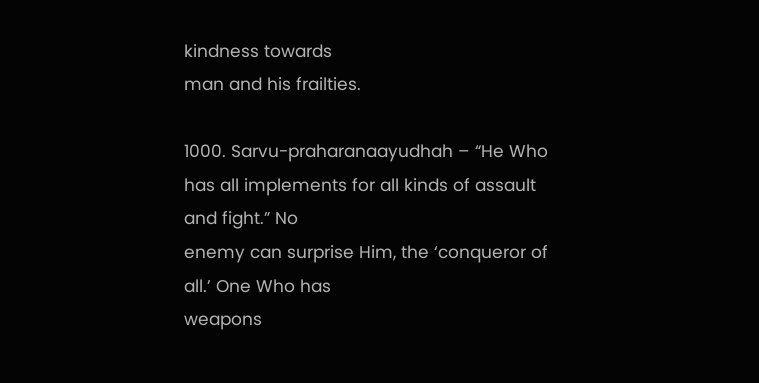kindness towards
man and his frailties.

1000. Sarvu-praharanaayudhah – “He Who
has all implements for all kinds of assault and fight.” No
enemy can surprise Him, the ‘conqueror of all.’ One Who has
weapons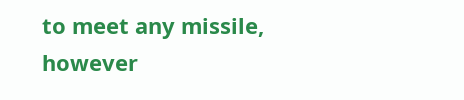to meet any missile, however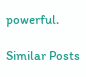powerful.

Similar Posts